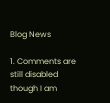Blog News

1. Comments are still disabled though I am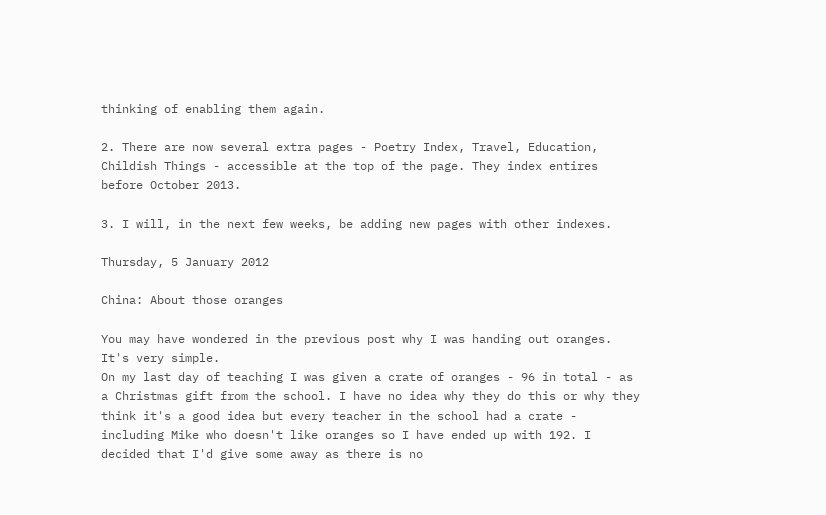thinking of enabling them again.

2. There are now several extra pages - Poetry Index, Travel, Education, Childish Things - accessible at the top of the page. They index entires before October 2013.

3. I will, in the next few weeks, be adding new pages with other indexes.

Thursday, 5 January 2012

China: About those oranges

You may have wondered in the previous post why I was handing out oranges.
It's very simple.
On my last day of teaching I was given a crate of oranges - 96 in total - as a Christmas gift from the school. I have no idea why they do this or why they think it's a good idea but every teacher in the school had a crate - including Mike who doesn't like oranges so I have ended up with 192. I decided that I'd give some away as there is no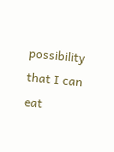possibility that I can eat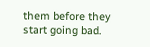them before they start going bad.